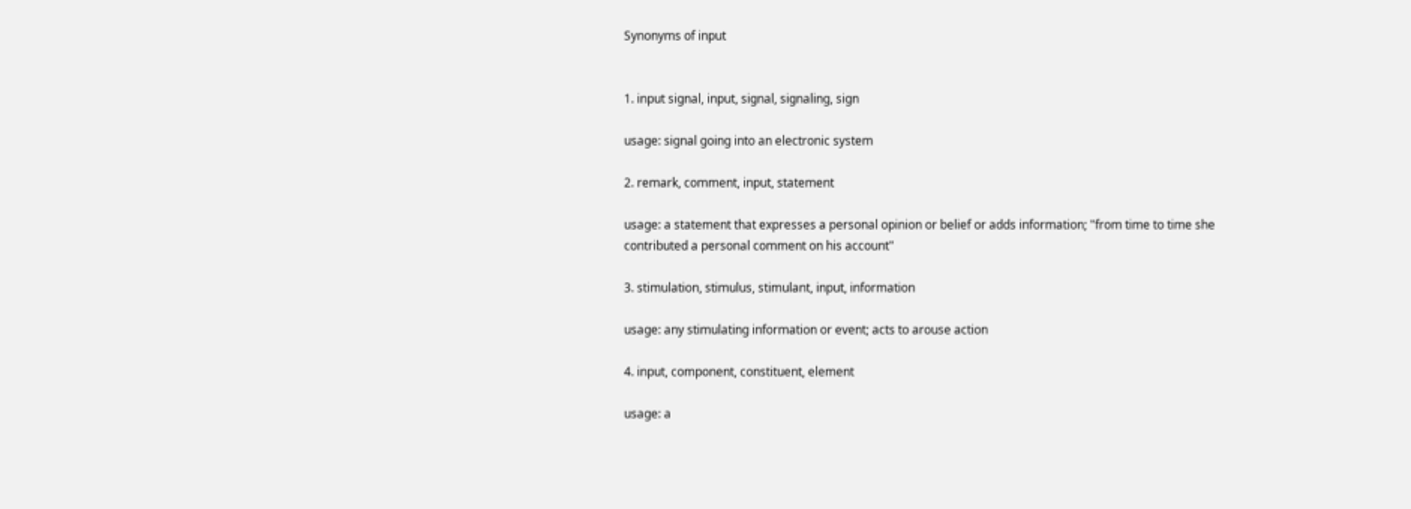Synonyms of input


1. input signal, input, signal, signaling, sign

usage: signal going into an electronic system

2. remark, comment, input, statement

usage: a statement that expresses a personal opinion or belief or adds information; "from time to time she contributed a personal comment on his account"

3. stimulation, stimulus, stimulant, input, information

usage: any stimulating information or event; acts to arouse action

4. input, component, constituent, element

usage: a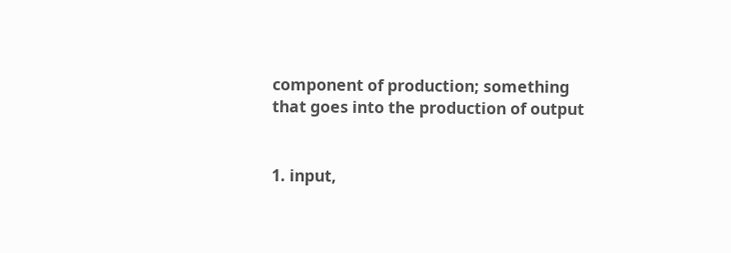component of production; something that goes into the production of output


1. input,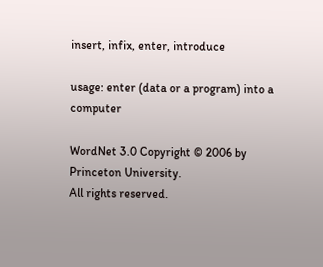insert, infix, enter, introduce

usage: enter (data or a program) into a computer

WordNet 3.0 Copyright © 2006 by Princeton University.
All rights reserved.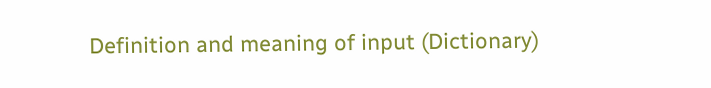Definition and meaning of input (Dictionary)